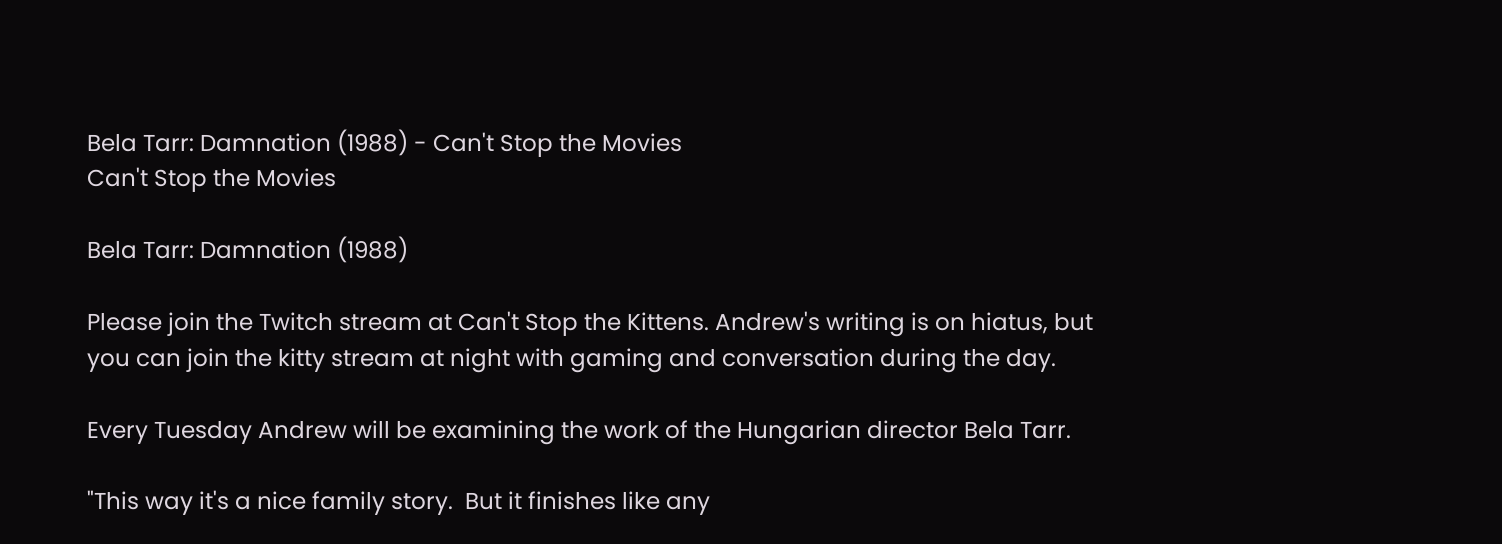Bela Tarr: Damnation (1988) - Can't Stop the Movies
Can't Stop the Movies

Bela Tarr: Damnation (1988)

Please join the Twitch stream at Can't Stop the Kittens. Andrew's writing is on hiatus, but you can join the kitty stream at night with gaming and conversation during the day.

Every Tuesday Andrew will be examining the work of the Hungarian director Bela Tarr.

"This way it's a nice family story.  But it finishes like any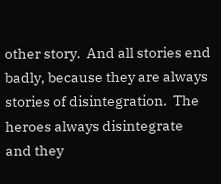other story.  And all stories end badly, because they are always stories of disintegration.  The heroes always disintegrate and they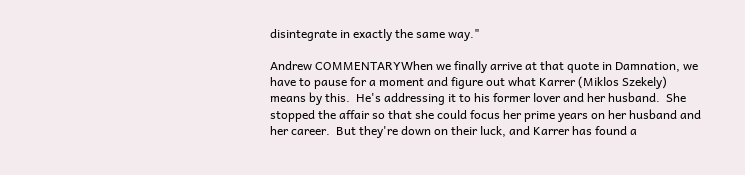disintegrate in exactly the same way."

Andrew COMMENTARYWhen we finally arrive at that quote in Damnation, we have to pause for a moment and figure out what Karrer (Miklos Szekely) means by this.  He's addressing it to his former lover and her husband.  She stopped the affair so that she could focus her prime years on her husband and her career.  But they're down on their luck, and Karrer has found a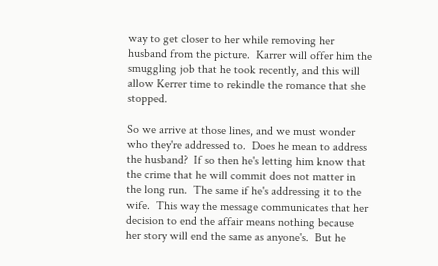way to get closer to her while removing her husband from the picture.  Karrer will offer him the smuggling job that he took recently, and this will allow Kerrer time to rekindle the romance that she stopped.

So we arrive at those lines, and we must wonder who they're addressed to.  Does he mean to address the husband?  If so then he's letting him know that the crime that he will commit does not matter in the long run.  The same if he's addressing it to the wife.  This way the message communicates that her decision to end the affair means nothing because her story will end the same as anyone's.  But he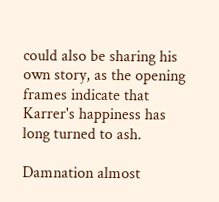could also be sharing his own story, as the opening frames indicate that Karrer's happiness has long turned to ash.

Damnation almost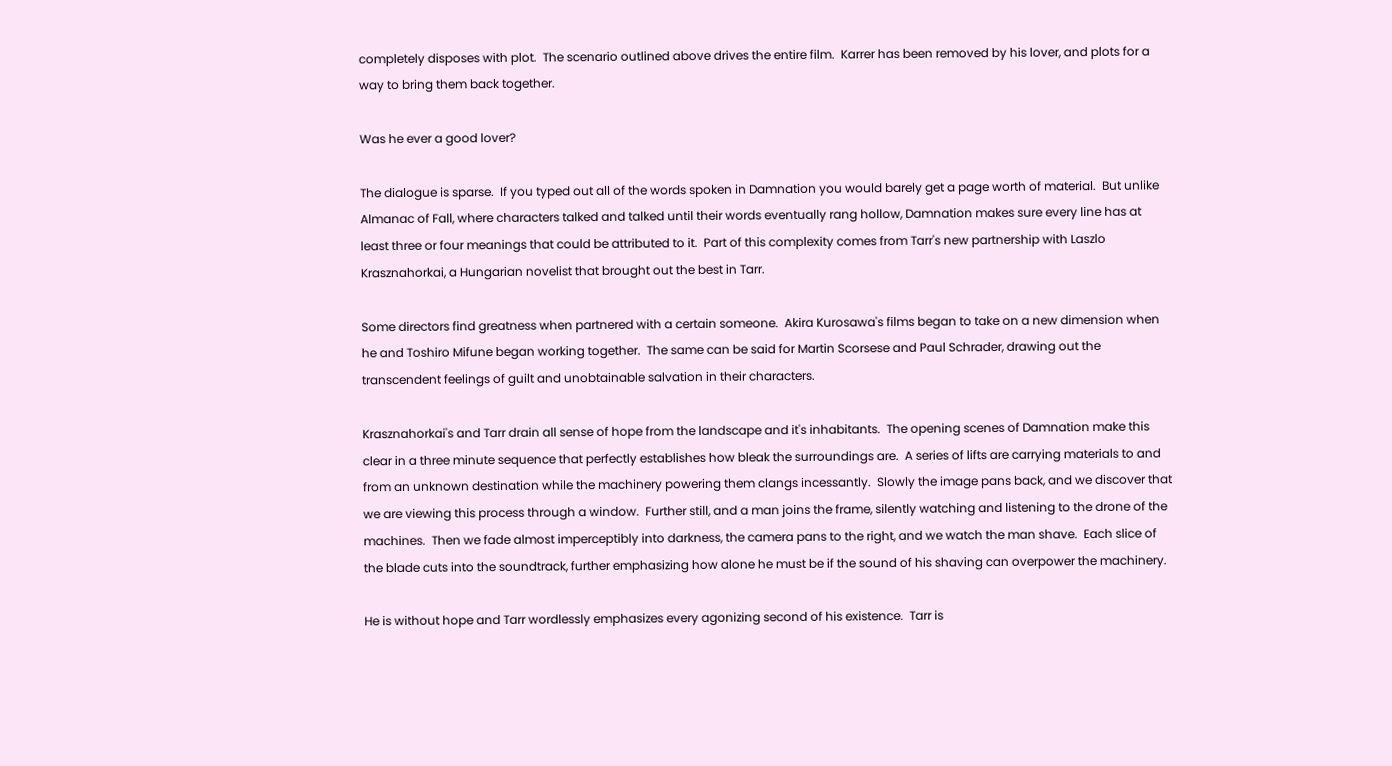completely disposes with plot.  The scenario outlined above drives the entire film.  Karrer has been removed by his lover, and plots for a way to bring them back together.

Was he ever a good lover?

The dialogue is sparse.  If you typed out all of the words spoken in Damnation you would barely get a page worth of material.  But unlike Almanac of Fall, where characters talked and talked until their words eventually rang hollow, Damnation makes sure every line has at least three or four meanings that could be attributed to it.  Part of this complexity comes from Tarr's new partnership with Laszlo Krasznahorkai, a Hungarian novelist that brought out the best in Tarr.

Some directors find greatness when partnered with a certain someone.  Akira Kurosawa's films began to take on a new dimension when he and Toshiro Mifune began working together.  The same can be said for Martin Scorsese and Paul Schrader, drawing out the transcendent feelings of guilt and unobtainable salvation in their characters.

Krasznahorkai's and Tarr drain all sense of hope from the landscape and it's inhabitants.  The opening scenes of Damnation make this clear in a three minute sequence that perfectly establishes how bleak the surroundings are.  A series of lifts are carrying materials to and from an unknown destination while the machinery powering them clangs incessantly.  Slowly the image pans back, and we discover that we are viewing this process through a window.  Further still, and a man joins the frame, silently watching and listening to the drone of the machines.  Then we fade almost imperceptibly into darkness, the camera pans to the right, and we watch the man shave.  Each slice of the blade cuts into the soundtrack, further emphasizing how alone he must be if the sound of his shaving can overpower the machinery.

He is without hope and Tarr wordlessly emphasizes every agonizing second of his existence.  Tarr is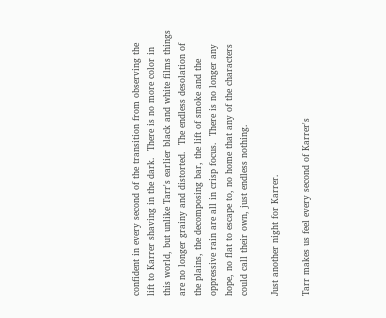confident in every second of the transition from observing the lift to Karrer shaving in the dark.  There is no more color in this world, but unlike Tarr's earlier black and white films things are no longer grainy and distorted.  The endless desolation of the plains, the decomposing bar, the lift of smoke and the oppressive rain are all in crisp focus.  There is no longer any hope, no flat to escape to, no home that any of the characters could call their own, just endless nothing.

Just another night for Karrer.

Tarr makes us feel every second of Karrer's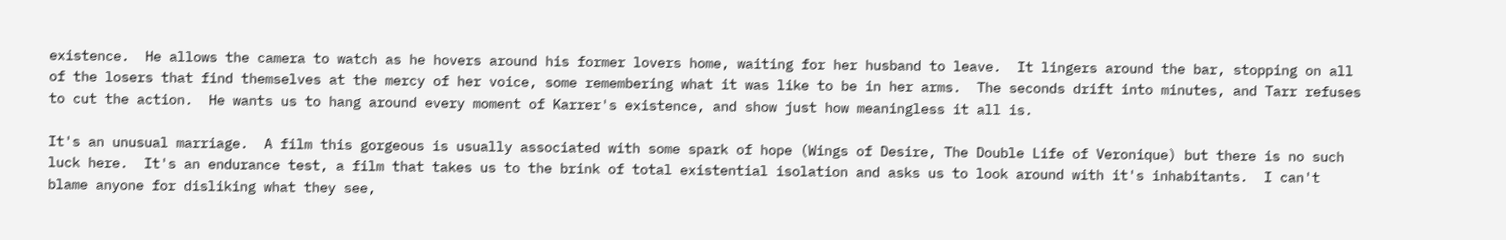existence.  He allows the camera to watch as he hovers around his former lovers home, waiting for her husband to leave.  It lingers around the bar, stopping on all of the losers that find themselves at the mercy of her voice, some remembering what it was like to be in her arms.  The seconds drift into minutes, and Tarr refuses to cut the action.  He wants us to hang around every moment of Karrer's existence, and show just how meaningless it all is.

It's an unusual marriage.  A film this gorgeous is usually associated with some spark of hope (Wings of Desire, The Double Life of Veronique) but there is no such luck here.  It's an endurance test, a film that takes us to the brink of total existential isolation and asks us to look around with it's inhabitants.  I can't blame anyone for disliking what they see,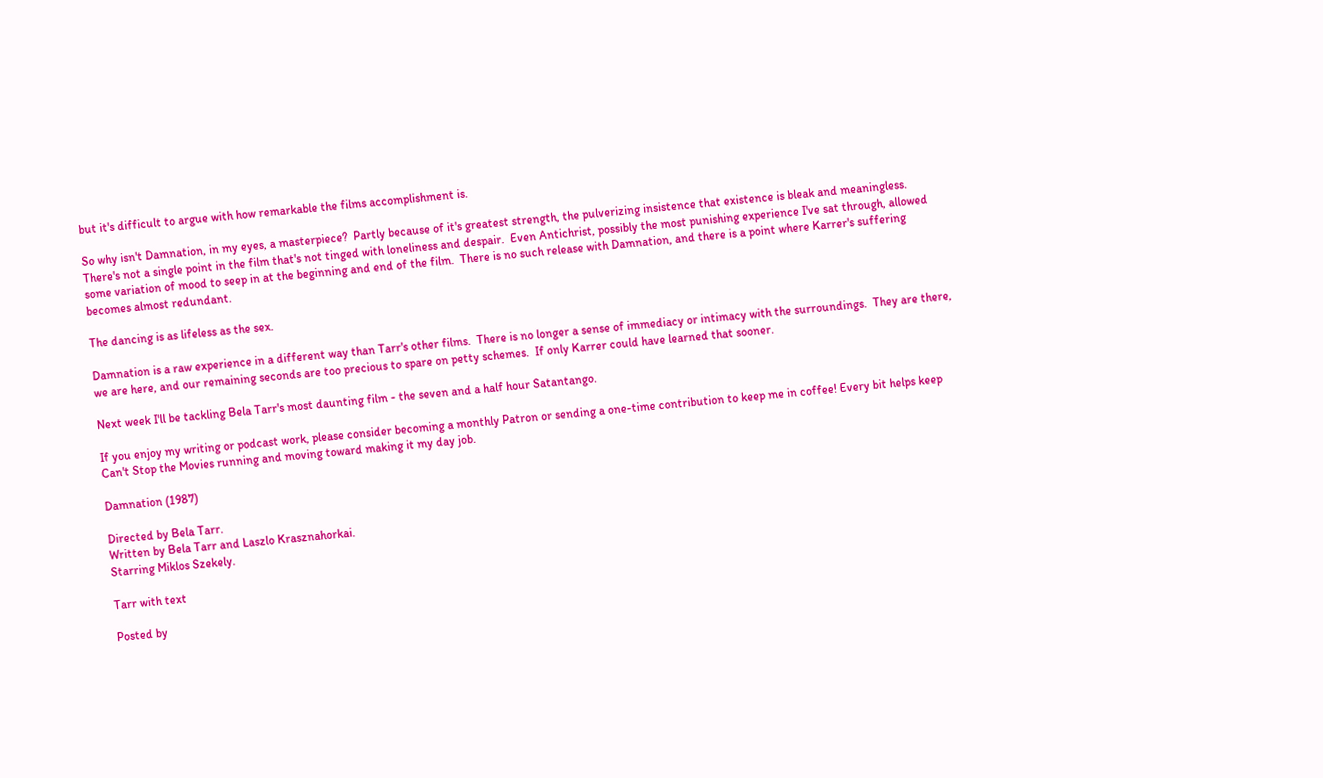but it's difficult to argue with how remarkable the films accomplishment is.

So why isn't Damnation, in my eyes, a masterpiece?  Partly because of it's greatest strength, the pulverizing insistence that existence is bleak and meaningless.  There's not a single point in the film that's not tinged with loneliness and despair.  Even Antichrist, possibly the most punishing experience I've sat through, allowed some variation of mood to seep in at the beginning and end of the film.  There is no such release with Damnation, and there is a point where Karrer's suffering becomes almost redundant.

The dancing is as lifeless as the sex.

Damnation is a raw experience in a different way than Tarr's other films.  There is no longer a sense of immediacy or intimacy with the surroundings.  They are there, we are here, and our remaining seconds are too precious to spare on petty schemes.  If only Karrer could have learned that sooner.

Next week I'll be tackling Bela Tarr's most daunting film - the seven and a half hour Satantango.

If you enjoy my writing or podcast work, please consider becoming a monthly Patron or sending a one-time contribution to keep me in coffee! Every bit helps keep Can't Stop the Movies running and moving toward making it my day job.

Damnation (1987)

Directed by Bela Tarr.
Written by Bela Tarr and Laszlo Krasznahorkai.
Starring Miklos Szekely.

Tarr with text

Posted by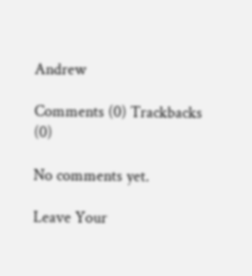Andrew

Comments (0) Trackbacks (0)

No comments yet.

Leave Your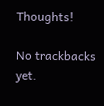Thoughts!

No trackbacks yet.